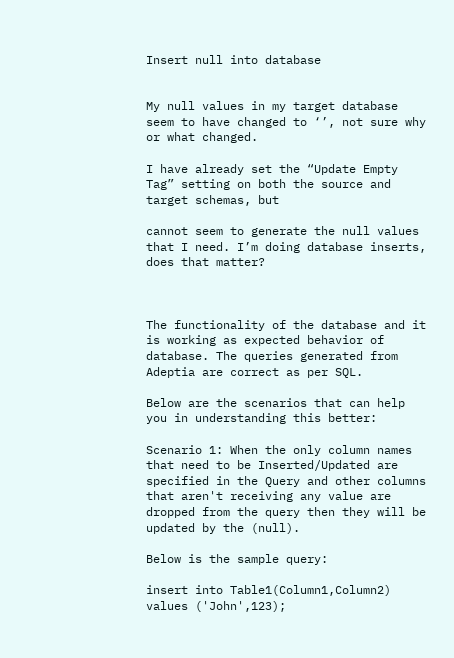Insert null into database


My null values in my target database seem to have changed to ‘’, not sure why or what changed.

I have already set the “Update Empty Tag” setting on both the source and target schemas, but

cannot seem to generate the null values that I need. I’m doing database inserts, does that matter?



The functionality of the database and it is working as expected behavior of database. The queries generated from Adeptia are correct as per SQL.

Below are the scenarios that can help you in understanding this better:

Scenario 1: When the only column names that need to be Inserted/Updated are specified in the Query and other columns that aren't receiving any value are dropped from the query then they will be updated by the (null).

Below is the sample query:

insert into Table1(Column1,Column2) values ('John',123);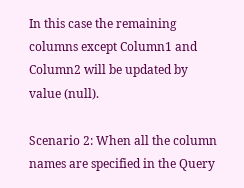In this case the remaining columns except Column1 and Column2 will be updated by value (null).

Scenario 2: When all the column names are specified in the Query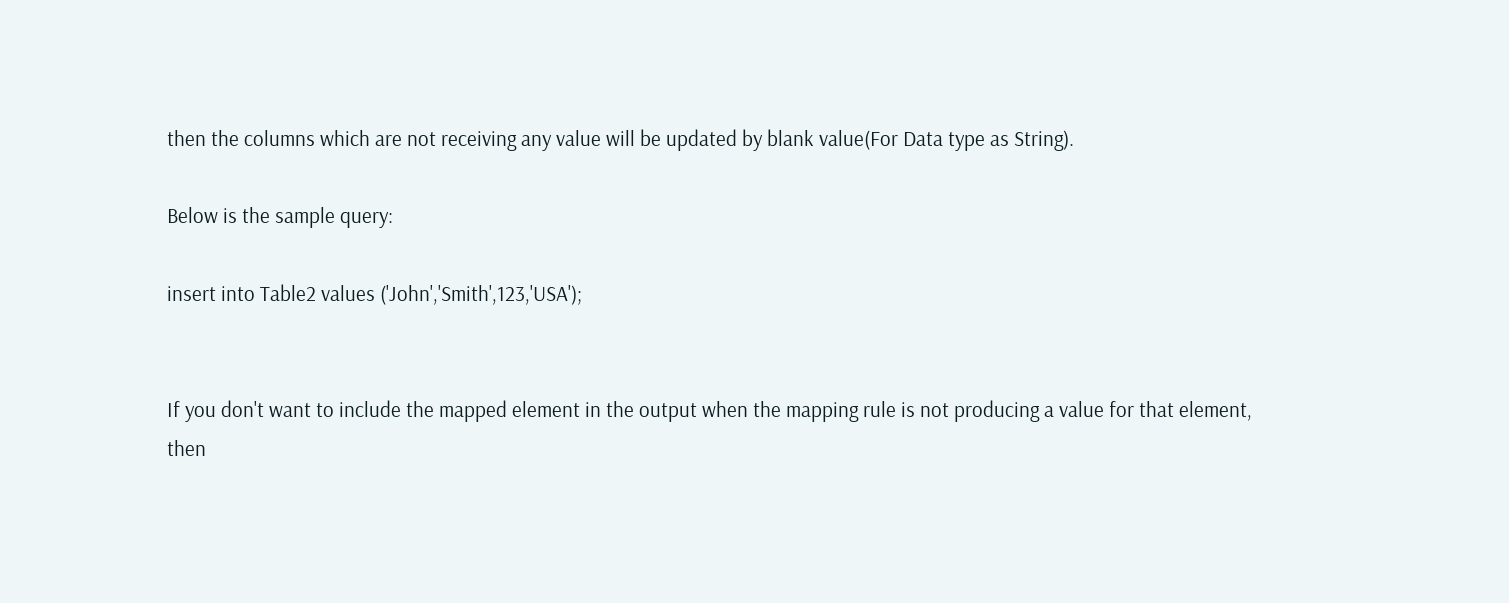then the columns which are not receiving any value will be updated by blank value(For Data type as String).

Below is the sample query:

insert into Table2 values ('John','Smith',123,'USA');


If you don't want to include the mapped element in the output when the mapping rule is not producing a value for that element,
then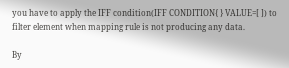you have to apply the IFF condition(IFF CONDITION{ } VALUE=[ ]) to filter element when mapping rule is not producing any data.

By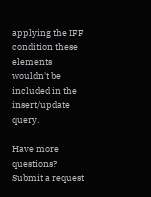applying the IFF condition these elements wouldn't be included in the insert/update query.

Have more questions? Submit a request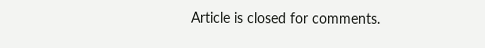Article is closed for comments.